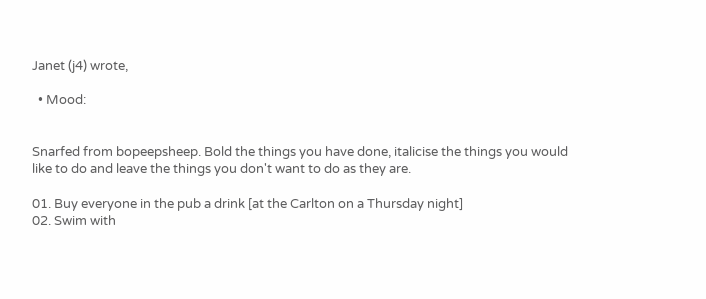Janet (j4) wrote,

  • Mood:


Snarfed from bopeepsheep. Bold the things you have done, italicise the things you would like to do and leave the things you don't want to do as they are.

01. Buy everyone in the pub a drink [at the Carlton on a Thursday night]
02. Swim with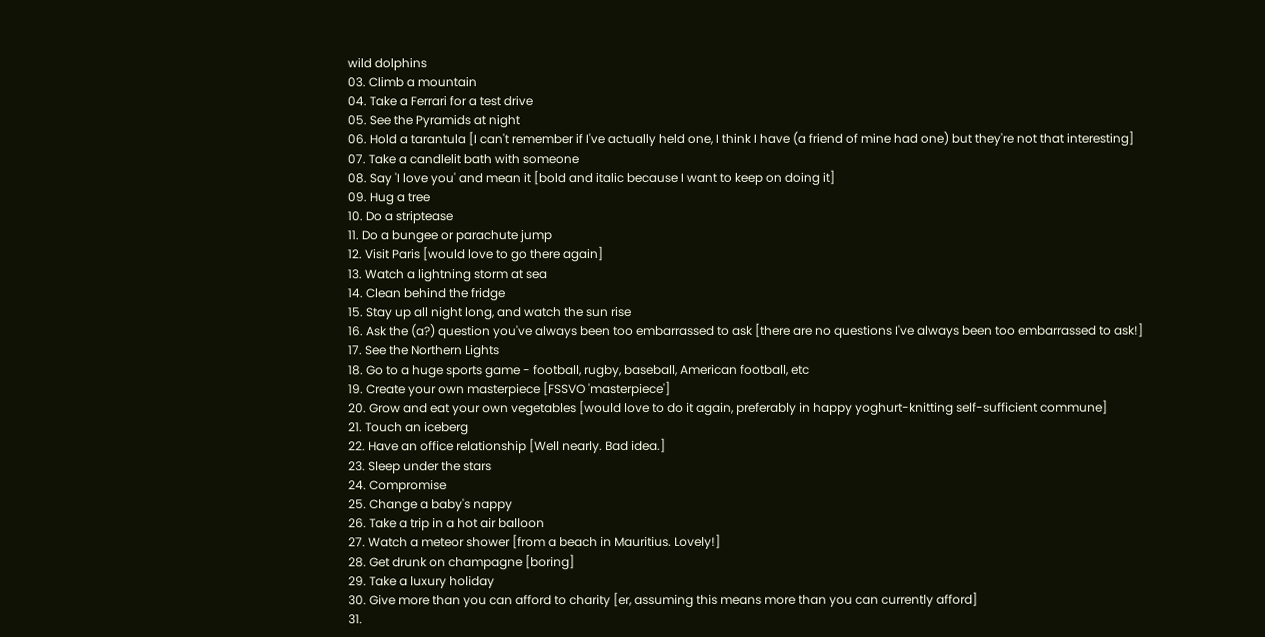wild dolphins
03. Climb a mountain
04. Take a Ferrari for a test drive
05. See the Pyramids at night
06. Hold a tarantula [I can't remember if I've actually held one, I think I have (a friend of mine had one) but they're not that interesting]
07. Take a candlelit bath with someone
08. Say 'I love you' and mean it [bold and italic because I want to keep on doing it]
09. Hug a tree
10. Do a striptease
11. Do a bungee or parachute jump
12. Visit Paris [would love to go there again]
13. Watch a lightning storm at sea
14. Clean behind the fridge
15. Stay up all night long, and watch the sun rise
16. Ask the (a?) question you've always been too embarrassed to ask [there are no questions I've always been too embarrassed to ask!]
17. See the Northern Lights
18. Go to a huge sports game - football, rugby, baseball, American football, etc
19. Create your own masterpiece [FSSVO 'masterpiece']
20. Grow and eat your own vegetables [would love to do it again, preferably in happy yoghurt-knitting self-sufficient commune]
21. Touch an iceberg
22. Have an office relationship [Well nearly. Bad idea.]
23. Sleep under the stars
24. Compromise
25. Change a baby's nappy
26. Take a trip in a hot air balloon
27. Watch a meteor shower [from a beach in Mauritius. Lovely!]
28. Get drunk on champagne [boring]
29. Take a luxury holiday
30. Give more than you can afford to charity [er, assuming this means more than you can currently afford]
31.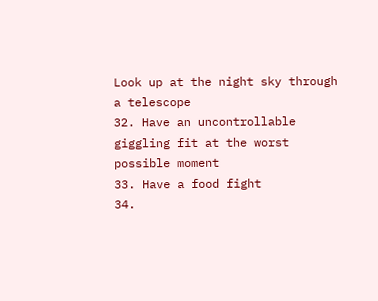Look up at the night sky through a telescope
32. Have an uncontrollable giggling fit at the worst possible moment
33. Have a food fight
34.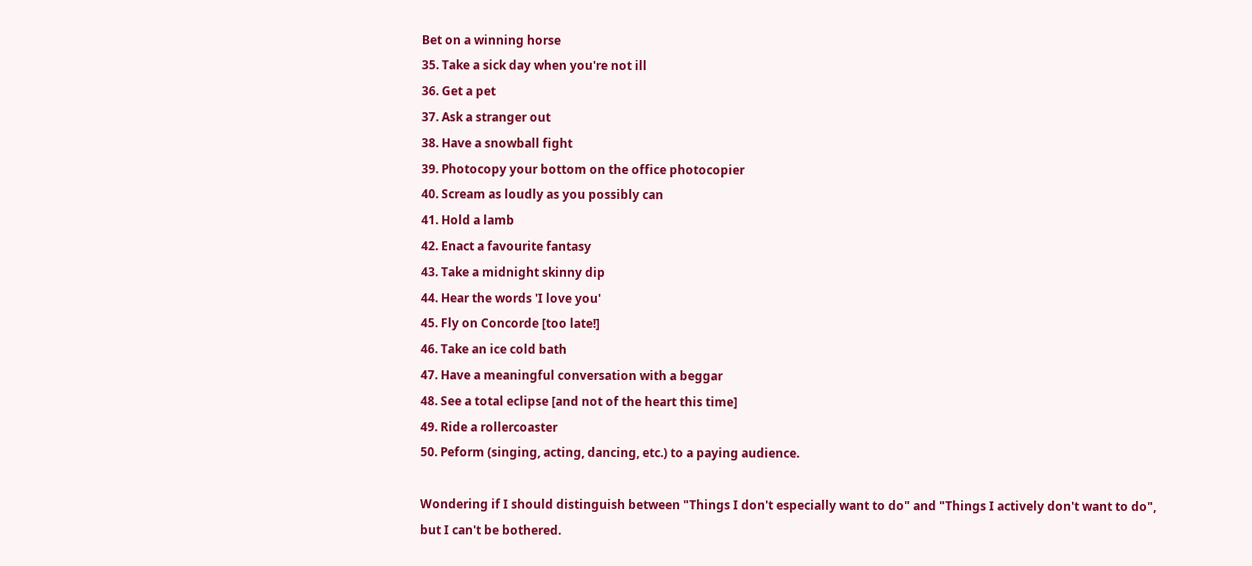Bet on a winning horse
35. Take a sick day when you're not ill
36. Get a pet
37. Ask a stranger out
38. Have a snowball fight
39. Photocopy your bottom on the office photocopier
40. Scream as loudly as you possibly can
41. Hold a lamb
42. Enact a favourite fantasy
43. Take a midnight skinny dip
44. Hear the words 'I love you'
45. Fly on Concorde [too late!]
46. Take an ice cold bath
47. Have a meaningful conversation with a beggar
48. See a total eclipse [and not of the heart this time]
49. Ride a rollercoaster
50. Peform (singing, acting, dancing, etc.) to a paying audience.

Wondering if I should distinguish between "Things I don't especially want to do" and "Things I actively don't want to do", but I can't be bothered.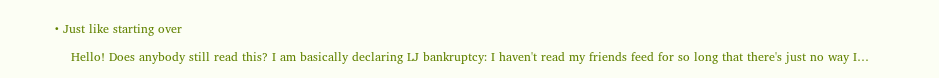• Just like starting over

    Hello! Does anybody still read this? I am basically declaring LJ bankruptcy: I haven't read my friends feed for so long that there's just no way I…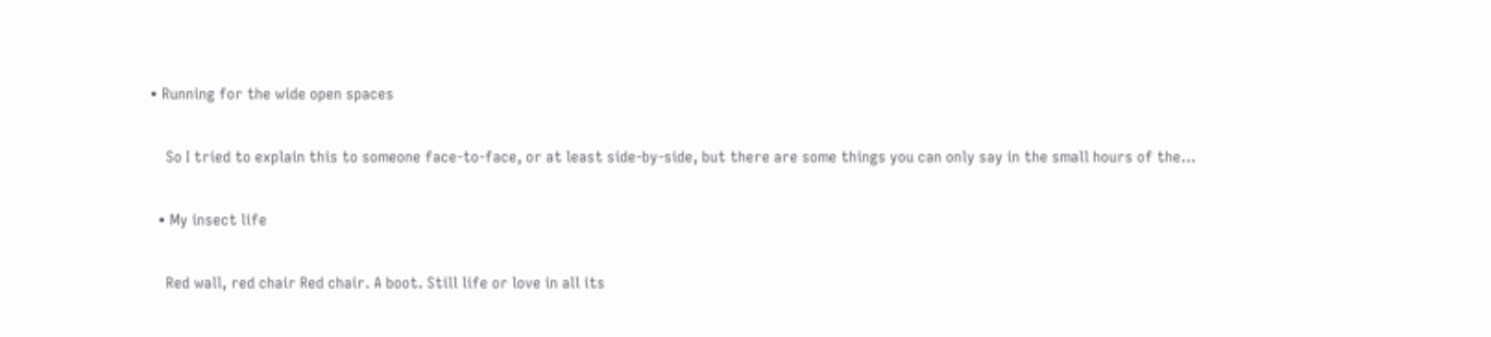• Running for the wide open spaces

    So I tried to explain this to someone face-to-face, or at least side-by-side, but there are some things you can only say in the small hours of the…

  • My insect life

    Red wall, red chair Red chair. A boot. Still life or love in all its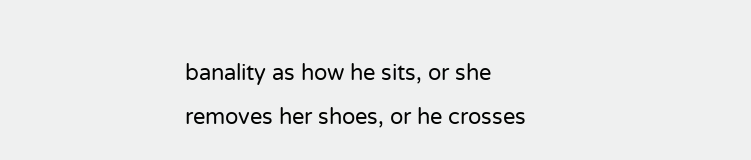banality as how he sits, or she removes her shoes, or he crosses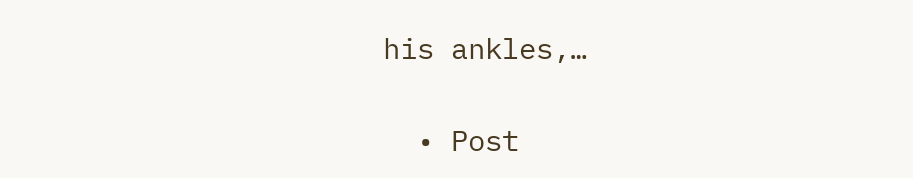his ankles,…

  • Post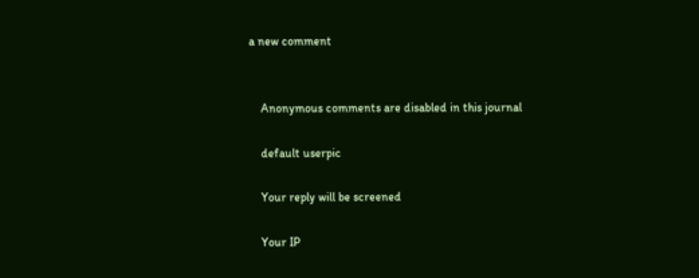a new comment


    Anonymous comments are disabled in this journal

    default userpic

    Your reply will be screened

    Your IP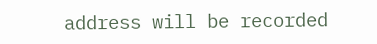address will be recorded